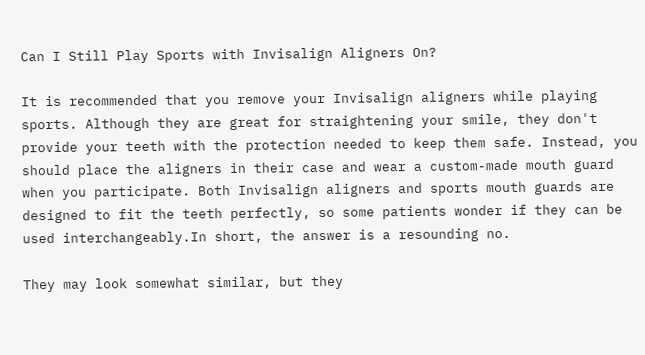Can I Still Play Sports with Invisalign Aligners On?

It is recommended that you remove your Invisalign aligners while playing sports. Although they are great for straightening your smile, they don't provide your teeth with the protection needed to keep them safe. Instead, you should place the aligners in their case and wear a custom-made mouth guard when you participate. Both Invisalign aligners and sports mouth guards are designed to fit the teeth perfectly, so some patients wonder if they can be used interchangeably.In short, the answer is a resounding no.

They may look somewhat similar, but they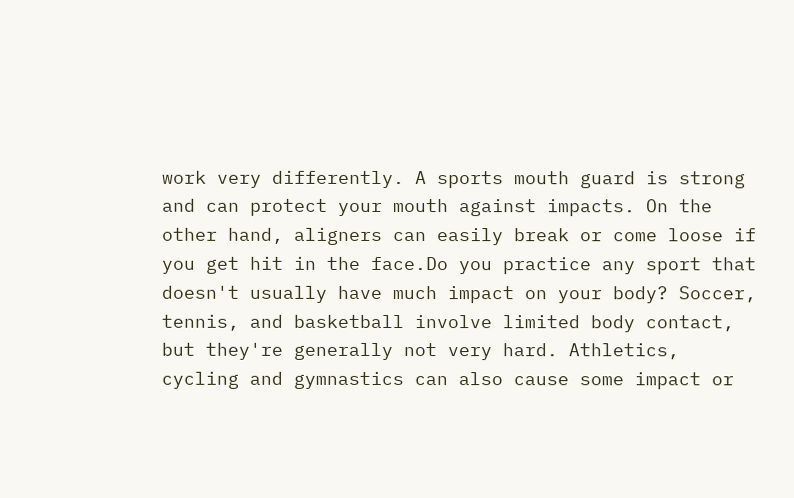work very differently. A sports mouth guard is strong and can protect your mouth against impacts. On the other hand, aligners can easily break or come loose if you get hit in the face.Do you practice any sport that doesn't usually have much impact on your body? Soccer, tennis, and basketball involve limited body contact, but they're generally not very hard. Athletics, cycling and gymnastics can also cause some impact or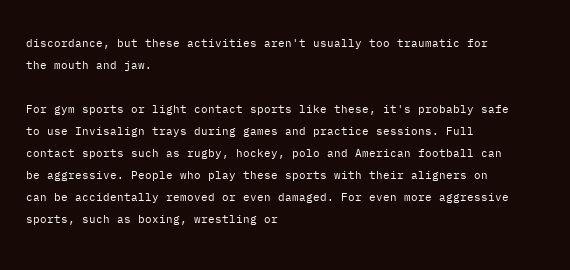discordance, but these activities aren't usually too traumatic for the mouth and jaw.

For gym sports or light contact sports like these, it's probably safe to use Invisalign trays during games and practice sessions. Full contact sports such as rugby, hockey, polo and American football can be aggressive. People who play these sports with their aligners on can be accidentally removed or even damaged. For even more aggressive sports, such as boxing, wrestling or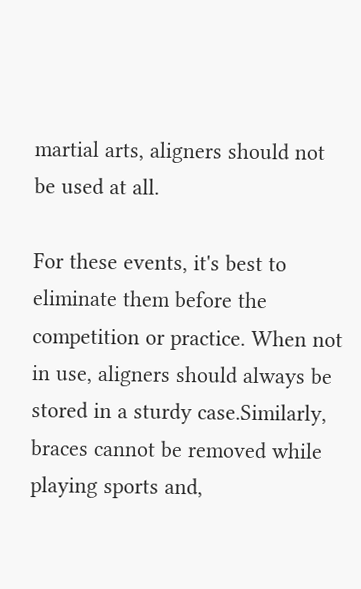martial arts, aligners should not be used at all.

For these events, it's best to eliminate them before the competition or practice. When not in use, aligners should always be stored in a sturdy case.Similarly, braces cannot be removed while playing sports and,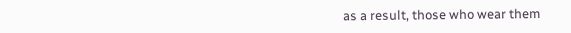as a result, those who wear them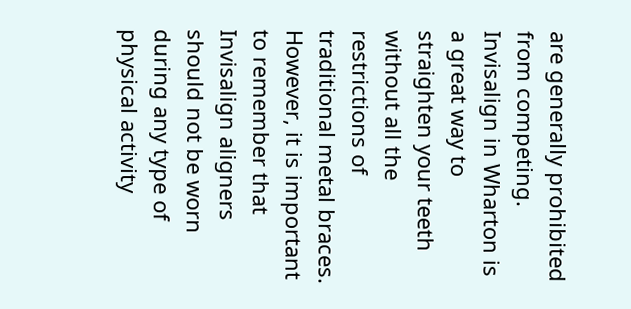are generally prohibited from competing. Invisalign in Wharton is a great way to straighten your teeth without all the restrictions of traditional metal braces. However, it is important to remember that Invisalign aligners should not be worn during any type of physical activity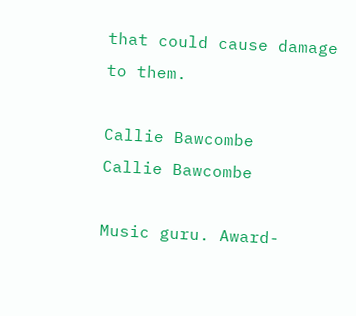that could cause damage to them.

Callie Bawcombe
Callie Bawcombe

Music guru. Award-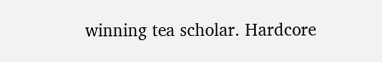winning tea scholar. Hardcore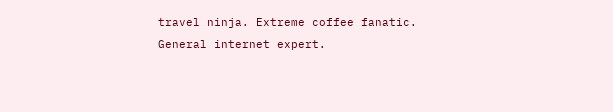travel ninja. Extreme coffee fanatic. General internet expert.